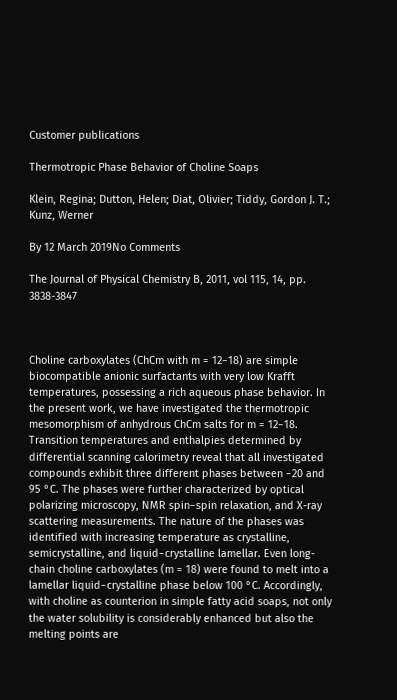Customer publications

Thermotropic Phase Behavior of Choline Soaps

Klein, Regina; Dutton, Helen; Diat, Olivier; Tiddy, Gordon J. T.; Kunz, Werner

By 12 March 2019No Comments

The Journal of Physical Chemistry B, 2011, vol 115, 14, pp. 3838-3847



Choline carboxylates (ChCm with m = 12−18) are simple biocompatible anionic surfactants with very low Krafft temperatures, possessing a rich aqueous phase behavior. In the present work, we have investigated the thermotropic mesomorphism of anhydrous ChCm salts for m = 12−18. Transition temperatures and enthalpies determined by differential scanning calorimetry reveal that all investigated compounds exhibit three different phases between −20 and 95 °C. The phases were further characterized by optical polarizing microscopy, NMR spin−spin relaxation, and X-ray scattering measurements. The nature of the phases was identified with increasing temperature as crystalline, semicrystalline, and liquid−crystalline lamellar. Even long-chain choline carboxylates (m = 18) were found to melt into a lamellar liquid−crystalline phase below 100 °C. Accordingly, with choline as counterion in simple fatty acid soaps, not only the water solubility is considerably enhanced but also the melting points are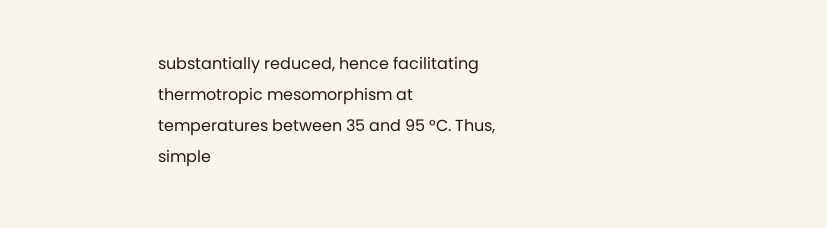substantially reduced, hence facilitating thermotropic mesomorphism at temperatures between 35 and 95 °C. Thus, simple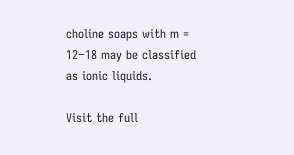choline soaps with m = 12−18 may be classified as ionic liquids.

Visit the full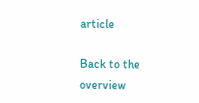article

Back to the overview